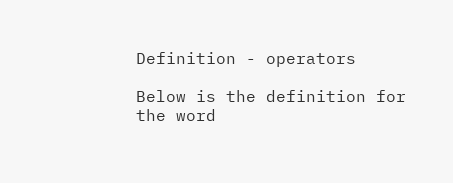Definition - operators

Below is the definition for the word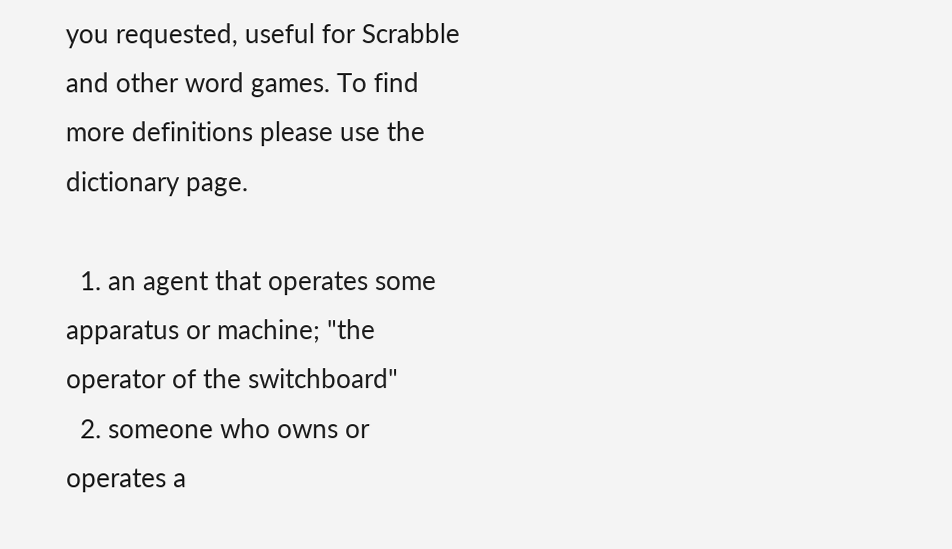you requested, useful for Scrabble and other word games. To find more definitions please use the dictionary page.

  1. an agent that operates some apparatus or machine; "the operator of the switchboard"
  2. someone who owns or operates a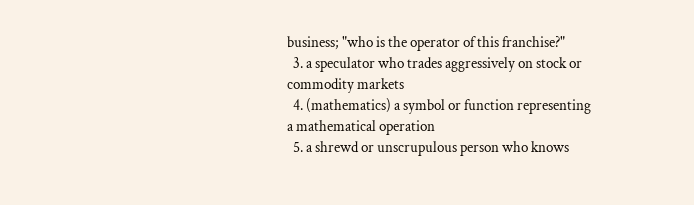business; "who is the operator of this franchise?"
  3. a speculator who trades aggressively on stock or commodity markets
  4. (mathematics) a symbol or function representing a mathematical operation
  5. a shrewd or unscrupulous person who knows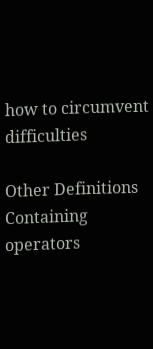how to circumvent difficulties

Other Definitions Containing operators